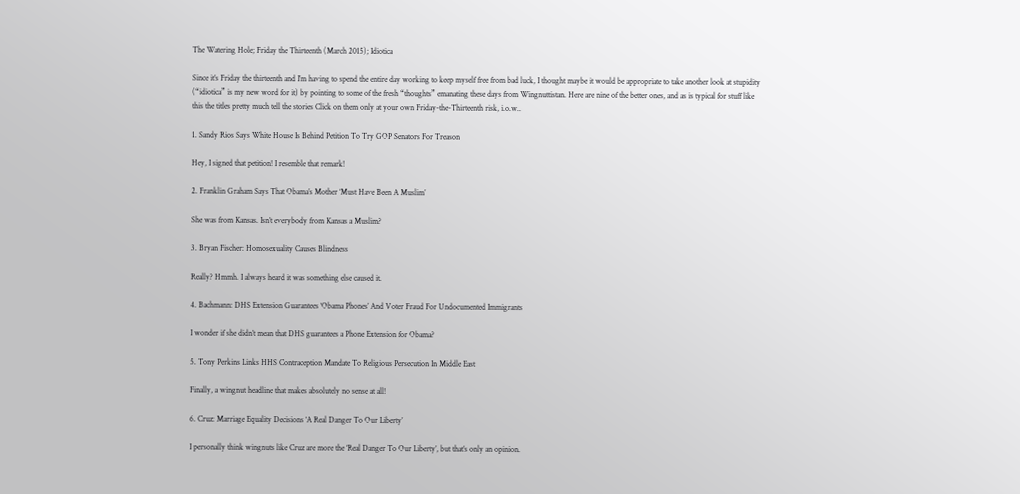The Watering Hole; Friday the Thirteenth (March 2015); Idiotica

Since it’s Friday the thirteenth and I’m having to spend the entire day working to keep myself free from bad luck, I thought maybe it would be appropriate to take another look at stupidity (“idiotica” is my new word for it) by pointing to some of the fresh “thoughts” emanating these days from Wingnuttistan. Here are nine of the better ones, and as is typical for stuff like this the titles pretty much tell the stories Click on them only at your own Friday-the-Thirteenth risk, i.o.w..

1. Sandy Rios Says White House Is Behind Petition To Try GOP Senators For Treason

Hey, I signed that petition! I resemble that remark!

2. Franklin Graham Says That Obama’s Mother ‘Must Have Been A Muslim’

She was from Kansas. Isn’t everybody from Kansas a Muslim?

3. Bryan Fischer: Homosexuality Causes Blindness

Really? Hmmh. I always heard it was something else caused it.

4. Bachmann: DHS Extension Guarantees ‘Obama Phones’ And Voter Fraud For Undocumented Immigrants

I wonder if she didn’t mean that DHS guarantees a Phone Extension for Obama?

5. Tony Perkins Links HHS Contraception Mandate To Religious Persecution In Middle East

Finally, a wingnut headline that makes absolutely no sense at all!

6. Cruz: Marriage Equality Decisions ‘A Real Danger To Our Liberty’

I personally think wingnuts like Cruz are more the ‘Real Danger To Our Liberty’, but that’s only an opinion.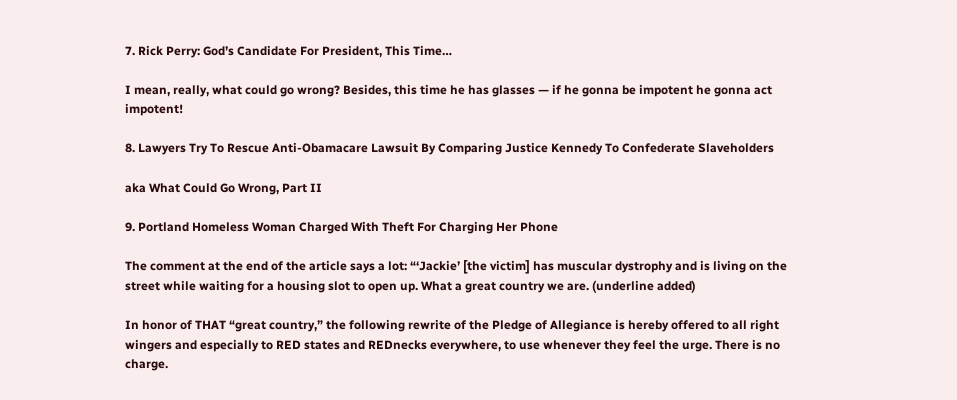7. Rick Perry: God’s Candidate For President, This Time…

I mean, really, what could go wrong? Besides, this time he has glasses — if he gonna be impotent he gonna act impotent!

8. Lawyers Try To Rescue Anti-Obamacare Lawsuit By Comparing Justice Kennedy To Confederate Slaveholders

aka What Could Go Wrong, Part II

9. Portland Homeless Woman Charged With Theft For Charging Her Phone

The comment at the end of the article says a lot: “‘Jackie’ [the victim] has muscular dystrophy and is living on the street while waiting for a housing slot to open up. What a great country we are. (underline added)

In honor of THAT “great country,” the following rewrite of the Pledge of Allegiance is hereby offered to all right wingers and especially to RED states and REDnecks everywhere, to use whenever they feel the urge. There is no charge.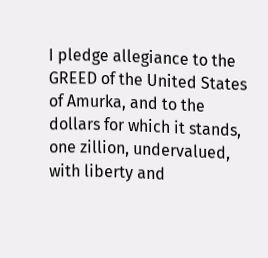I pledge allegiance to the GREED of the United States of Amurka, and to the dollars for which it stands, one zillion, undervalued, with liberty and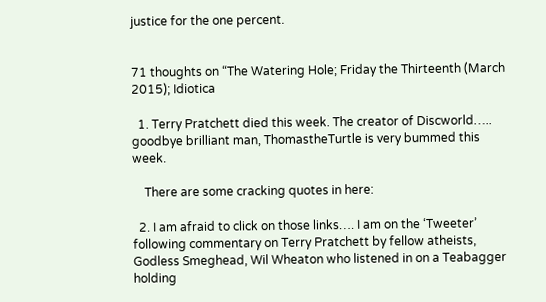justice for the one percent.


71 thoughts on “The Watering Hole; Friday the Thirteenth (March 2015); Idiotica

  1. Terry Pratchett died this week. The creator of Discworld….. goodbye brilliant man, ThomastheTurtle is very bummed this week.

    There are some cracking quotes in here:

  2. I am afraid to click on those links…. I am on the ‘Tweeter’ following commentary on Terry Pratchett by fellow atheists, Godless Smeghead, Wil Wheaton who listened in on a Teabagger holding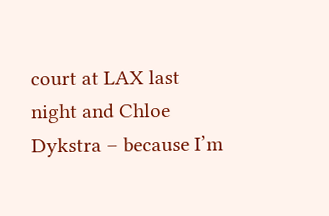court at LAX last night and Chloe Dykstra – because I’m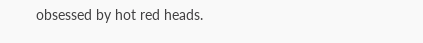obsessed by hot red heads.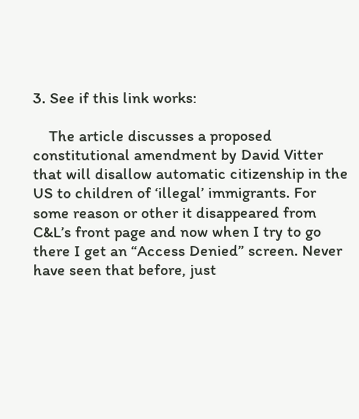3. See if this link works:

    The article discusses a proposed constitutional amendment by David Vitter that will disallow automatic citizenship in the US to children of ‘illegal’ immigrants. For some reason or other it disappeared from C&L’s front page and now when I try to go there I get an “Access Denied” screen. Never have seen that before, just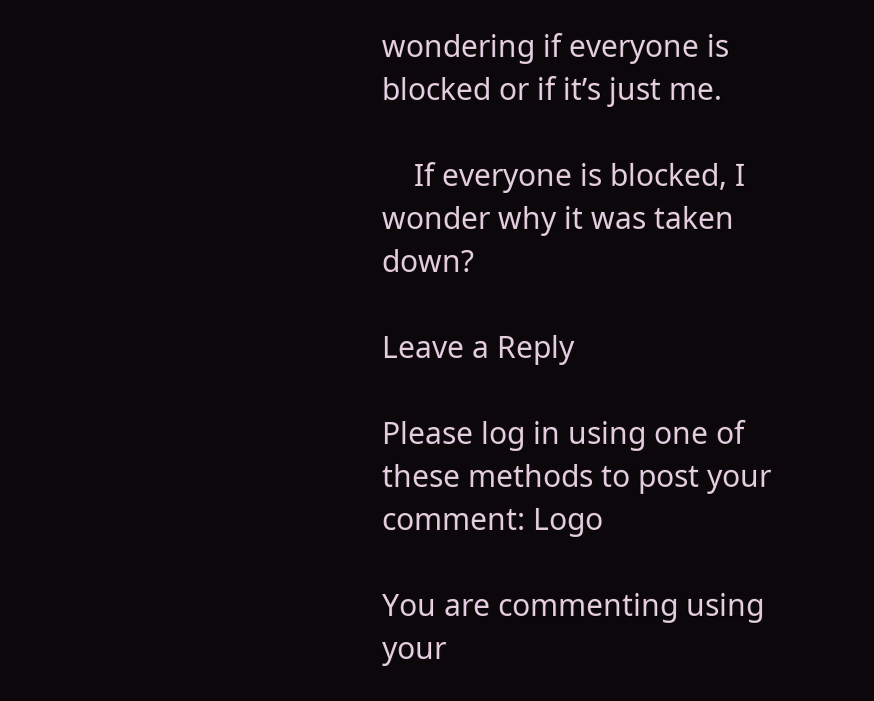wondering if everyone is blocked or if it’s just me.

    If everyone is blocked, I wonder why it was taken down?

Leave a Reply

Please log in using one of these methods to post your comment: Logo

You are commenting using your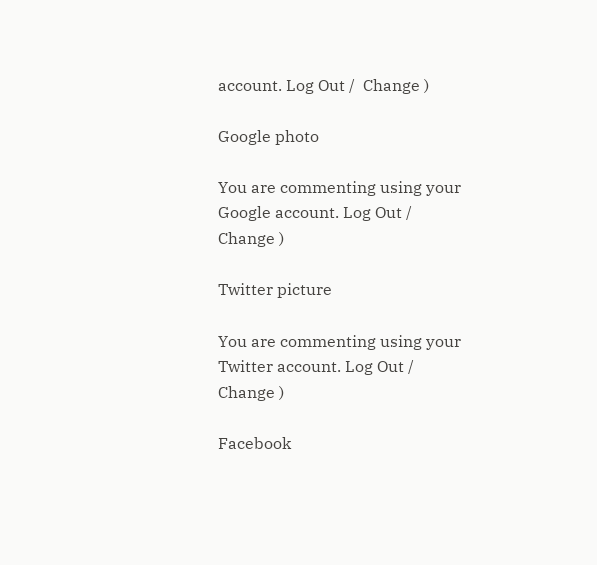account. Log Out /  Change )

Google photo

You are commenting using your Google account. Log Out /  Change )

Twitter picture

You are commenting using your Twitter account. Log Out /  Change )

Facebook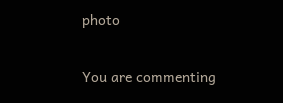photo

You are commenting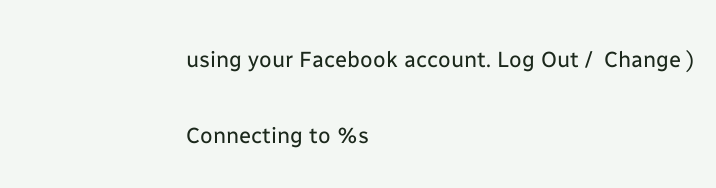using your Facebook account. Log Out /  Change )

Connecting to %s